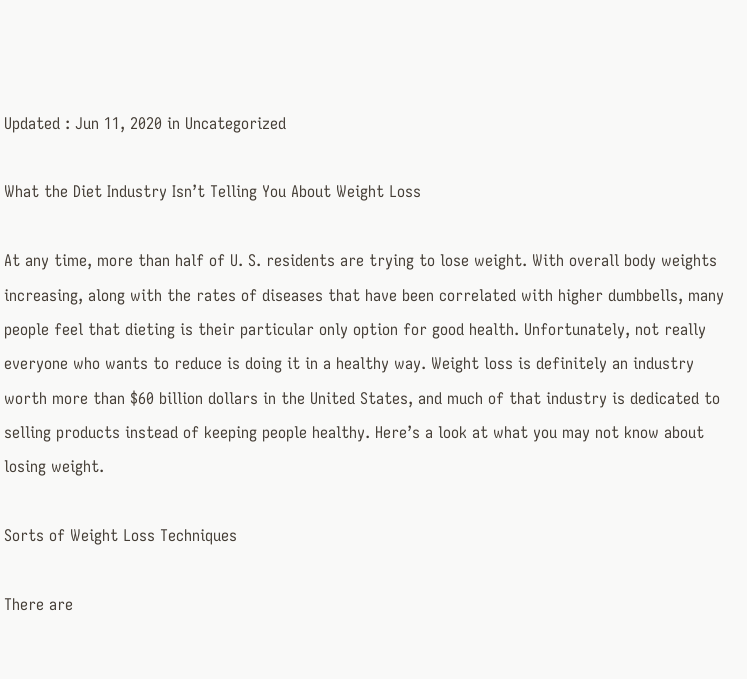Updated : Jun 11, 2020 in Uncategorized

What the Diet Industry Isn’t Telling You About Weight Loss

At any time, more than half of U. S. residents are trying to lose weight. With overall body weights increasing, along with the rates of diseases that have been correlated with higher dumbbells, many people feel that dieting is their particular only option for good health. Unfortunately, not really everyone who wants to reduce is doing it in a healthy way. Weight loss is definitely an industry worth more than $60 billion dollars in the United States, and much of that industry is dedicated to selling products instead of keeping people healthy. Here’s a look at what you may not know about losing weight.

Sorts of Weight Loss Techniques

There are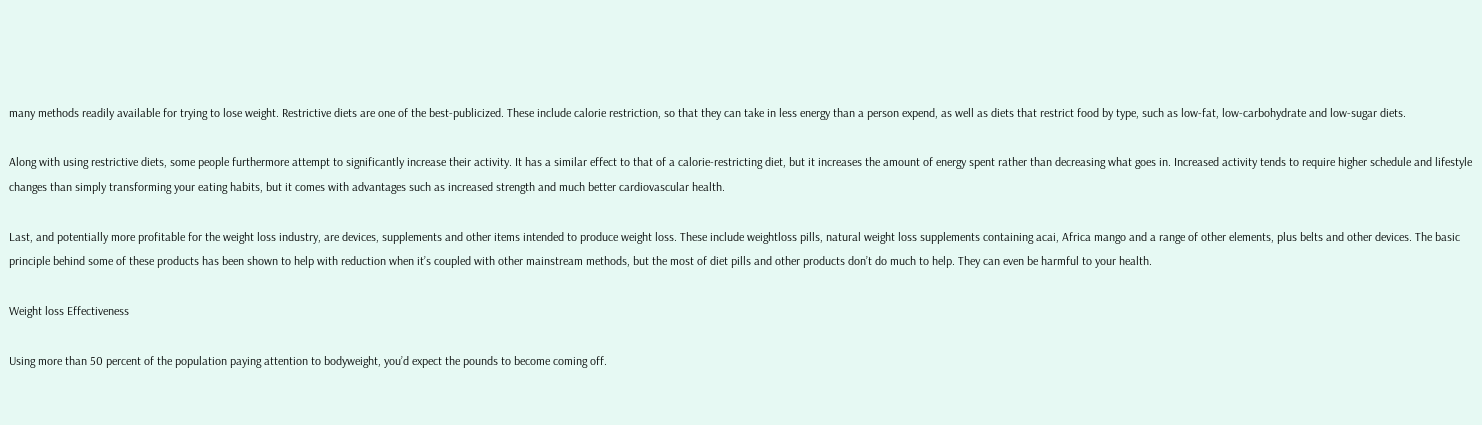many methods readily available for trying to lose weight. Restrictive diets are one of the best-publicized. These include calorie restriction, so that they can take in less energy than a person expend, as well as diets that restrict food by type, such as low-fat, low-carbohydrate and low-sugar diets.

Along with using restrictive diets, some people furthermore attempt to significantly increase their activity. It has a similar effect to that of a calorie-restricting diet, but it increases the amount of energy spent rather than decreasing what goes in. Increased activity tends to require higher schedule and lifestyle changes than simply transforming your eating habits, but it comes with advantages such as increased strength and much better cardiovascular health.

Last, and potentially more profitable for the weight loss industry, are devices, supplements and other items intended to produce weight loss. These include weightloss pills, natural weight loss supplements containing acai, Africa mango and a range of other elements, plus belts and other devices. The basic principle behind some of these products has been shown to help with reduction when it’s coupled with other mainstream methods, but the most of diet pills and other products don’t do much to help. They can even be harmful to your health.

Weight loss Effectiveness

Using more than 50 percent of the population paying attention to bodyweight, you’d expect the pounds to become coming off.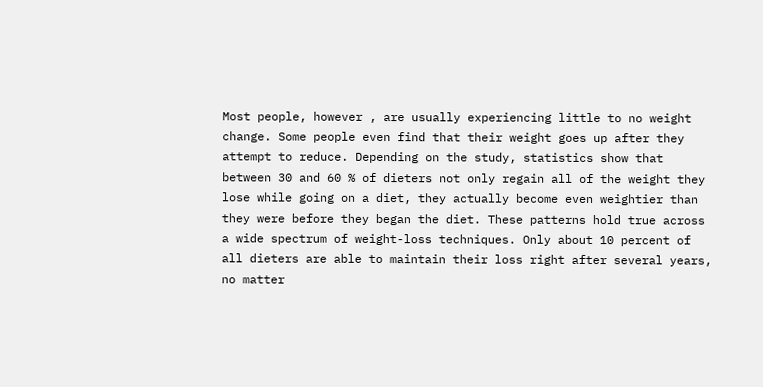Most people, however , are usually experiencing little to no weight change. Some people even find that their weight goes up after they attempt to reduce. Depending on the study, statistics show that between 30 and 60 % of dieters not only regain all of the weight they lose while going on a diet, they actually become even weightier than they were before they began the diet. These patterns hold true across a wide spectrum of weight-loss techniques. Only about 10 percent of all dieters are able to maintain their loss right after several years, no matter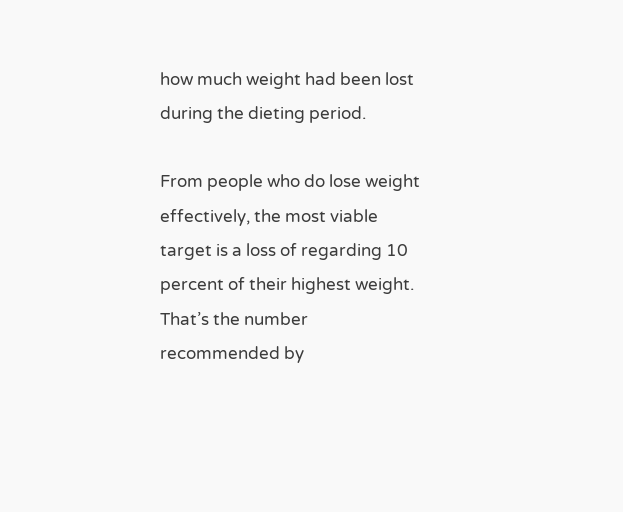how much weight had been lost during the dieting period.

From people who do lose weight effectively, the most viable target is a loss of regarding 10 percent of their highest weight. That’s the number recommended by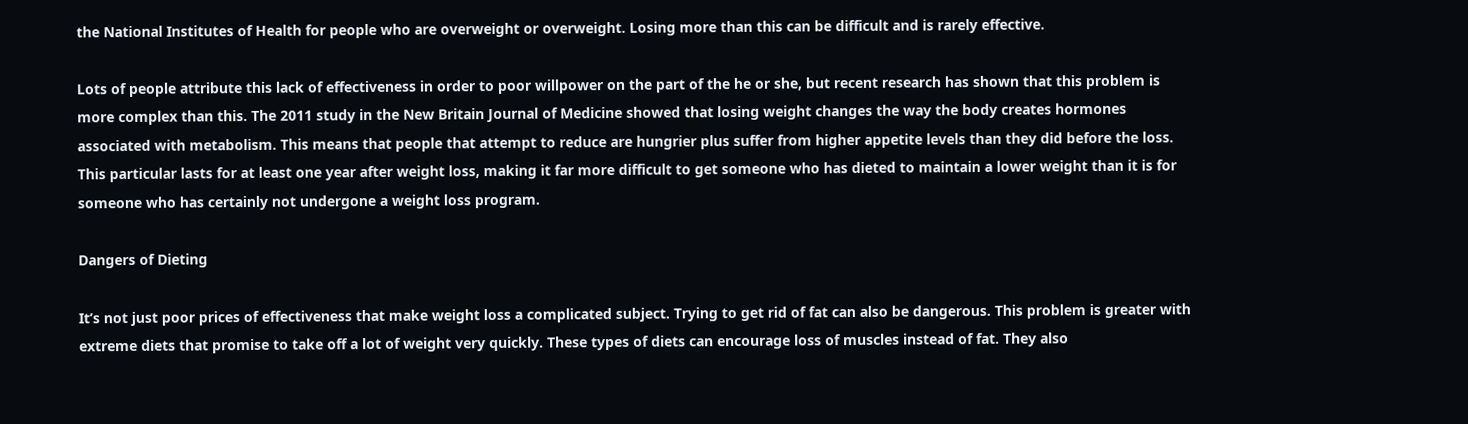the National Institutes of Health for people who are overweight or overweight. Losing more than this can be difficult and is rarely effective.

Lots of people attribute this lack of effectiveness in order to poor willpower on the part of the he or she, but recent research has shown that this problem is more complex than this. The 2011 study in the New Britain Journal of Medicine showed that losing weight changes the way the body creates hormones associated with metabolism. This means that people that attempt to reduce are hungrier plus suffer from higher appetite levels than they did before the loss. This particular lasts for at least one year after weight loss, making it far more difficult to get someone who has dieted to maintain a lower weight than it is for someone who has certainly not undergone a weight loss program.

Dangers of Dieting

It’s not just poor prices of effectiveness that make weight loss a complicated subject. Trying to get rid of fat can also be dangerous. This problem is greater with extreme diets that promise to take off a lot of weight very quickly. These types of diets can encourage loss of muscles instead of fat. They also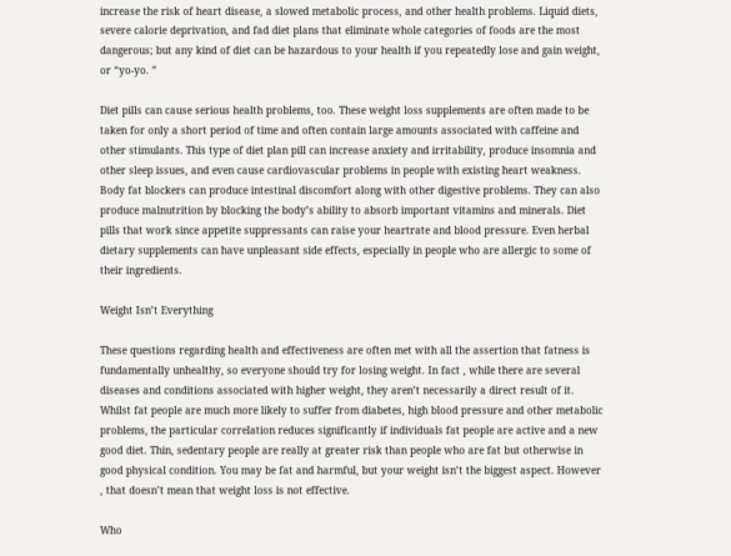increase the risk of heart disease, a slowed metabolic process, and other health problems. Liquid diets, severe calorie deprivation, and fad diet plans that eliminate whole categories of foods are the most dangerous; but any kind of diet can be hazardous to your health if you repeatedly lose and gain weight, or “yo-yo. ”

Diet pills can cause serious health problems, too. These weight loss supplements are often made to be taken for only a short period of time and often contain large amounts associated with caffeine and other stimulants. This type of diet plan pill can increase anxiety and irritability, produce insomnia and other sleep issues, and even cause cardiovascular problems in people with existing heart weakness. Body fat blockers can produce intestinal discomfort along with other digestive problems. They can also produce malnutrition by blocking the body’s ability to absorb important vitamins and minerals. Diet pills that work since appetite suppressants can raise your heartrate and blood pressure. Even herbal dietary supplements can have unpleasant side effects, especially in people who are allergic to some of their ingredients.

Weight Isn’t Everything

These questions regarding health and effectiveness are often met with all the assertion that fatness is fundamentally unhealthy, so everyone should try for losing weight. In fact , while there are several diseases and conditions associated with higher weight, they aren’t necessarily a direct result of it. Whilst fat people are much more likely to suffer from diabetes, high blood pressure and other metabolic problems, the particular correlation reduces significantly if individuals fat people are active and a new good diet. Thin, sedentary people are really at greater risk than people who are fat but otherwise in good physical condition. You may be fat and harmful, but your weight isn’t the biggest aspect. However , that doesn’t mean that weight loss is not effective.

Who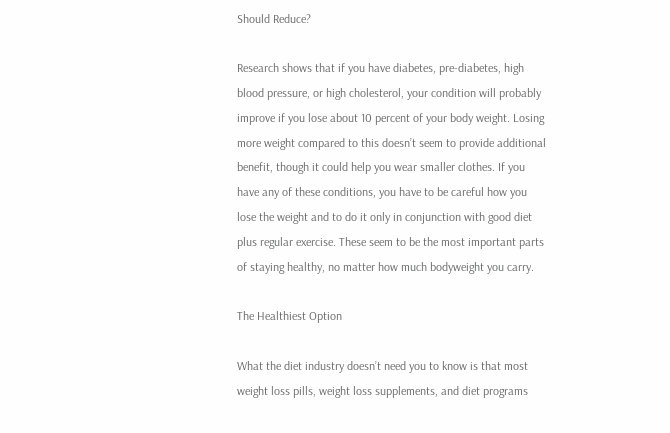Should Reduce?

Research shows that if you have diabetes, pre-diabetes, high blood pressure, or high cholesterol, your condition will probably improve if you lose about 10 percent of your body weight. Losing more weight compared to this doesn’t seem to provide additional benefit, though it could help you wear smaller clothes. If you have any of these conditions, you have to be careful how you lose the weight and to do it only in conjunction with good diet plus regular exercise. These seem to be the most important parts of staying healthy, no matter how much bodyweight you carry.

The Healthiest Option

What the diet industry doesn’t need you to know is that most weight loss pills, weight loss supplements, and diet programs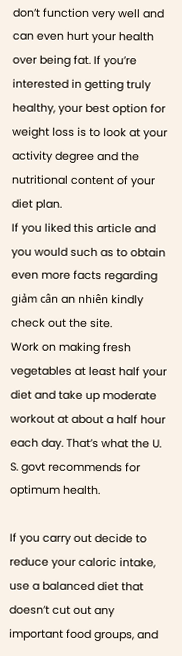don’t function very well and can even hurt your health over being fat. If you’re interested in getting truly healthy, your best option for weight loss is to look at your activity degree and the nutritional content of your diet plan.
If you liked this article and you would such as to obtain even more facts regarding giảm cân an nhiên kindly check out the site.
Work on making fresh vegetables at least half your diet and take up moderate workout at about a half hour each day. That’s what the U. S. govt recommends for optimum health.

If you carry out decide to reduce your caloric intake, use a balanced diet that doesn’t cut out any important food groups, and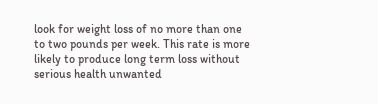look for weight loss of no more than one to two pounds per week. This rate is more likely to produce long term loss without serious health unwanted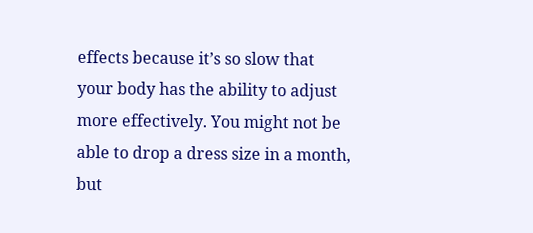effects because it’s so slow that your body has the ability to adjust more effectively. You might not be able to drop a dress size in a month, but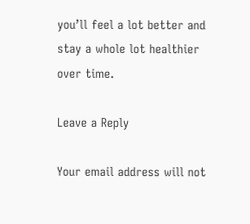you’ll feel a lot better and stay a whole lot healthier over time.

Leave a Reply

Your email address will not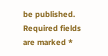be published. Required fields are marked *